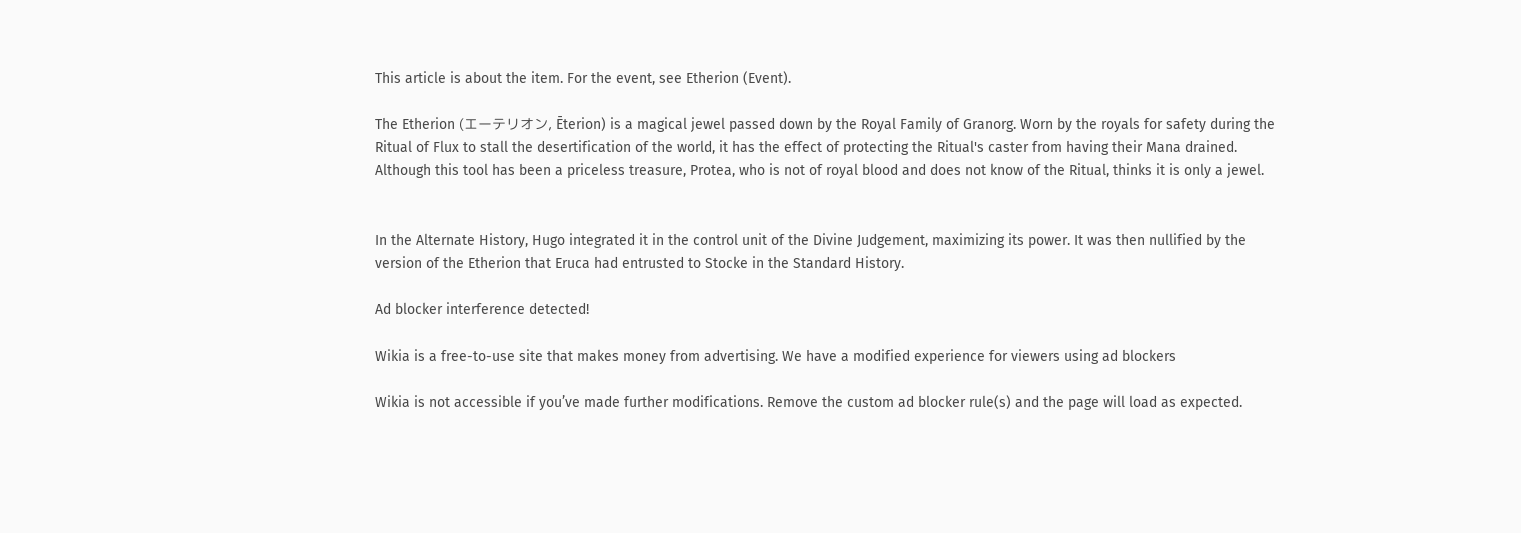This article is about the item. For the event, see Etherion (Event).

The Etherion (エーテリオン, Ēterion) is a magical jewel passed down by the Royal Family of Granorg. Worn by the royals for safety during the Ritual of Flux to stall the desertification of the world, it has the effect of protecting the Ritual's caster from having their Mana drained. Although this tool has been a priceless treasure, Protea, who is not of royal blood and does not know of the Ritual, thinks it is only a jewel.


In the Alternate History, Hugo integrated it in the control unit of the Divine Judgement, maximizing its power. It was then nullified by the version of the Etherion that Eruca had entrusted to Stocke in the Standard History.

Ad blocker interference detected!

Wikia is a free-to-use site that makes money from advertising. We have a modified experience for viewers using ad blockers

Wikia is not accessible if you’ve made further modifications. Remove the custom ad blocker rule(s) and the page will load as expected.